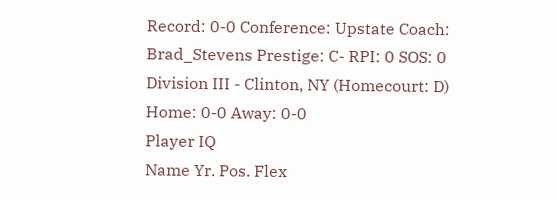Record: 0-0 Conference: Upstate Coach: Brad_Stevens Prestige: C- RPI: 0 SOS: 0
Division III - Clinton, NY (Homecourt: D)
Home: 0-0 Away: 0-0
Player IQ
Name Yr. Pos. Flex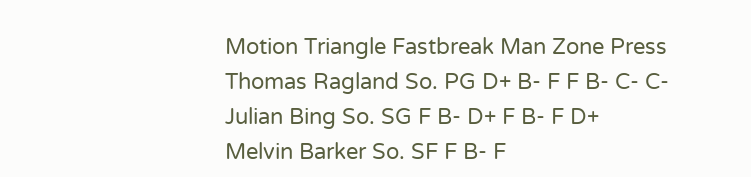Motion Triangle Fastbreak Man Zone Press
Thomas Ragland So. PG D+ B- F F B- C- C-
Julian Bing So. SG F B- D+ F B- F D+
Melvin Barker So. SF F B- F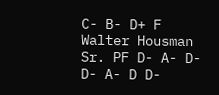C- B- D+ F
Walter Housman Sr. PF D- A- D- D- A- D D-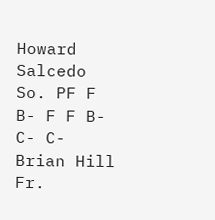Howard Salcedo So. PF F B- F F B- C- C-
Brian Hill Fr.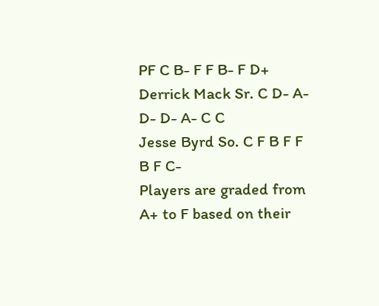PF C B- F F B- F D+
Derrick Mack Sr. C D- A- D- D- A- C C
Jesse Byrd So. C F B F F B F C-
Players are graded from A+ to F based on their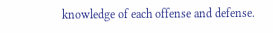knowledge of each offense and defense.